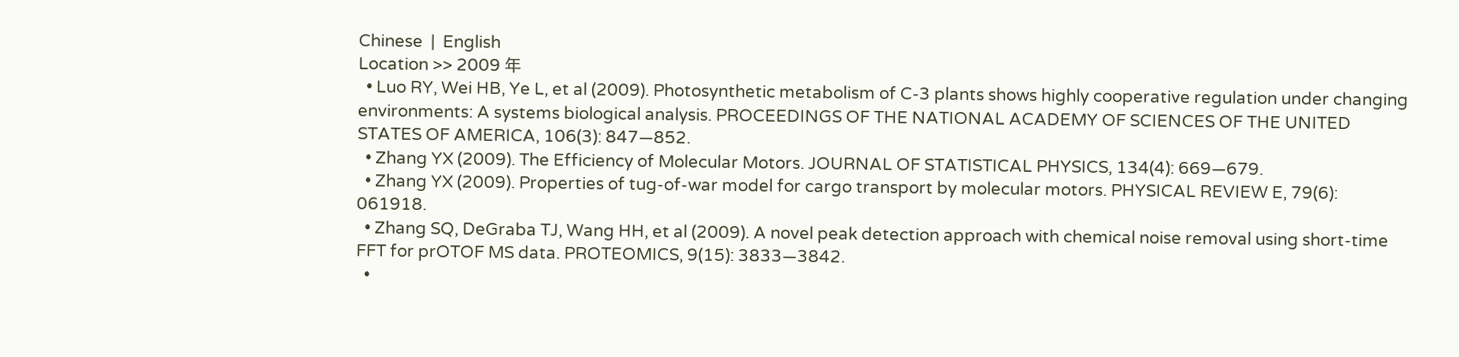Chinese  |  English
Location >> 2009 年
  • Luo RY, Wei HB, Ye L, et al (2009). Photosynthetic metabolism of C-3 plants shows highly cooperative regulation under changing environments: A systems biological analysis. PROCEEDINGS OF THE NATIONAL ACADEMY OF SCIENCES OF THE UNITED STATES OF AMERICA, 106(3): 847—852.
  • Zhang YX (2009). The Efficiency of Molecular Motors. JOURNAL OF STATISTICAL PHYSICS, 134(4): 669—679.
  • Zhang YX (2009). Properties of tug-of-war model for cargo transport by molecular motors. PHYSICAL REVIEW E, 79(6): 061918.
  • Zhang SQ, DeGraba TJ, Wang HH, et al (2009). A novel peak detection approach with chemical noise removal using short-time FFT for prOTOF MS data. PROTEOMICS, 9(15): 3833—3842.
  •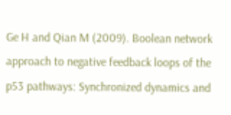Ge H and Qian M (2009). Boolean network approach to negative feedback loops of the p53 pathways: Synchronized dynamics and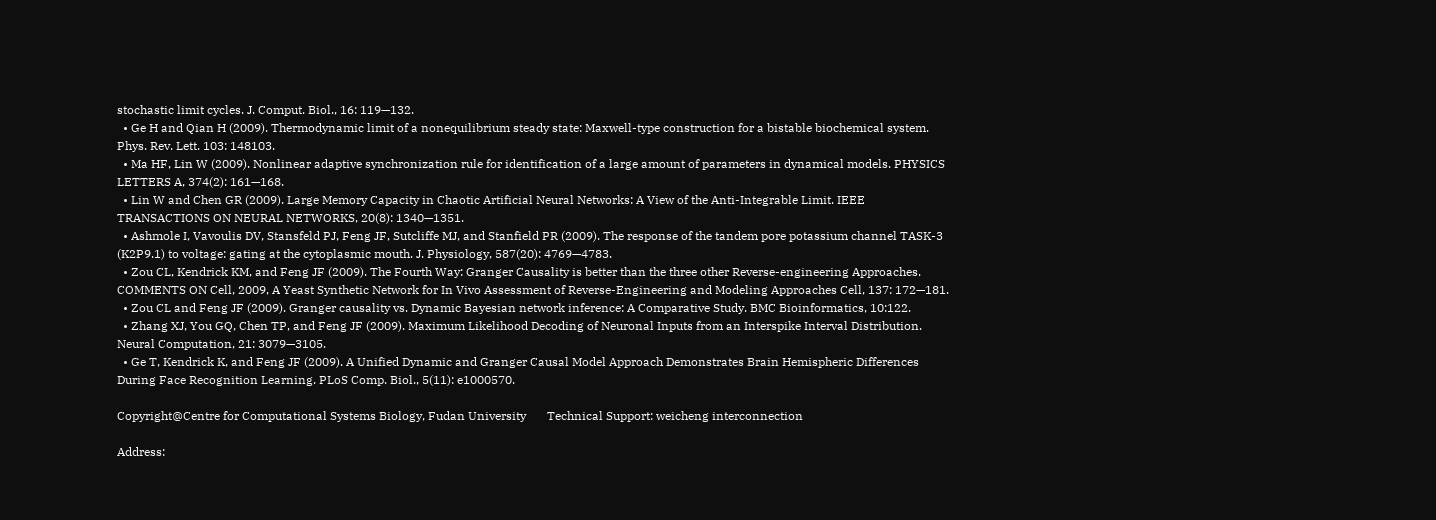stochastic limit cycles. J. Comput. Biol., 16: 119—132.
  • Ge H and Qian H (2009). Thermodynamic limit of a nonequilibrium steady state: Maxwell-type construction for a bistable biochemical system. Phys. Rev. Lett. 103: 148103.
  • Ma HF, Lin W (2009). Nonlinear adaptive synchronization rule for identification of a large amount of parameters in dynamical models. PHYSICS LETTERS A, 374(2): 161—168.
  • Lin W and Chen GR (2009). Large Memory Capacity in Chaotic Artificial Neural Networks: A View of the Anti-Integrable Limit. IEEE TRANSACTIONS ON NEURAL NETWORKS, 20(8): 1340—1351.
  • Ashmole I, Vavoulis DV, Stansfeld PJ, Feng JF, Sutcliffe MJ, and Stanfield PR (2009). The response of the tandem pore potassium channel TASK-3 (K2P9.1) to voltage: gating at the cytoplasmic mouth. J. Physiology, 587(20): 4769—4783.
  • Zou CL, Kendrick KM, and Feng JF (2009). The Fourth Way: Granger Causality is better than the three other Reverse-engineering Approaches. COMMENTS ON Cell, 2009, A Yeast Synthetic Network for In Vivo Assessment of Reverse-Engineering and Modeling Approaches Cell, 137: 172—181.
  • Zou CL and Feng JF (2009). Granger causality vs. Dynamic Bayesian network inference: A Comparative Study. BMC Bioinformatics, 10:122.
  • Zhang XJ, You GQ, Chen TP, and Feng JF (2009). Maximum Likelihood Decoding of Neuronal Inputs from an Interspike Interval Distribution. Neural Computation, 21: 3079—3105.
  • Ge T, Kendrick K, and Feng JF (2009). A Unified Dynamic and Granger Causal Model Approach Demonstrates Brain Hemispheric Differences During Face Recognition Learning. PLoS Comp. Biol., 5(11): e1000570.

Copyright@Centre for Computational Systems Biology, Fudan University       Technical Support: weicheng interconnection

Address: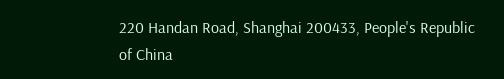220 Handan Road, Shanghai 200433, People's Republic of China